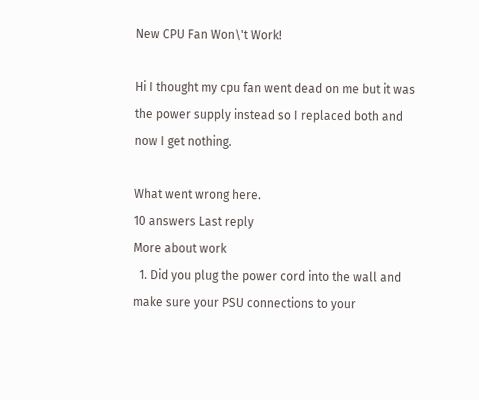New CPU Fan Won\'t Work!

Hi I thought my cpu fan went dead on me but it was the power supply instead so I replaced both and now I get nothing.

What went wrong here.
10 answers Last reply
More about work
  1. Did you plug the power cord into the wall and make sure your PSU connections to your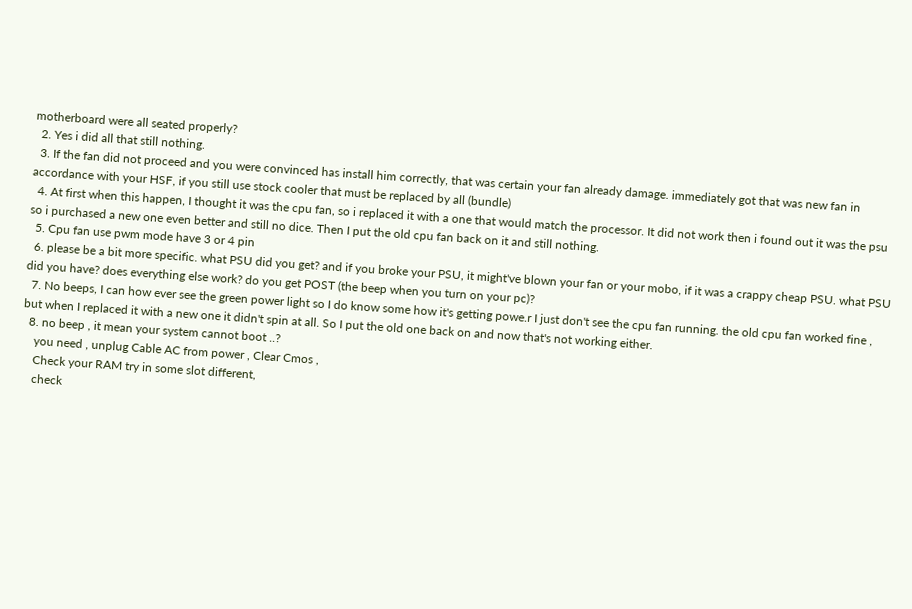motherboard were all seated properly?
  2. Yes i did all that still nothing.
  3. If the fan did not proceed and you were convinced has install him correctly, that was certain your fan already damage. immediately got that was new fan in accordance with your HSF, if you still use stock cooler that must be replaced by all (bundle)
  4. At first when this happen, I thought it was the cpu fan, so i replaced it with a one that would match the processor. It did not work then i found out it was the psu so i purchased a new one even better and still no dice. Then I put the old cpu fan back on it and still nothing.
  5. Cpu fan use pwm mode have 3 or 4 pin
  6. please be a bit more specific. what PSU did you get? and if you broke your PSU, it might've blown your fan or your mobo, if it was a crappy cheap PSU. what PSU did you have? does everything else work? do you get POST (the beep when you turn on your pc)?
  7. No beeps, I can how ever see the green power light so I do know some how it's getting powe.r I just don't see the cpu fan running. the old cpu fan worked fine , but when I replaced it with a new one it didn't spin at all. So I put the old one back on and now that's not working either.
  8. no beep , it mean your system cannot boot ..?
    you need , unplug Cable AC from power , Clear Cmos ,
    Check your RAM try in some slot different,
    check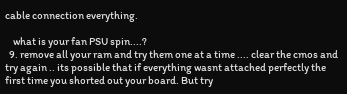cable connection everything.

    what is your fan PSU spin....?
  9. remove all your ram and try them one at a time .... clear the cmos and try again .. its possible that if everything wasnt attached perfectly the first time you shorted out your board. But try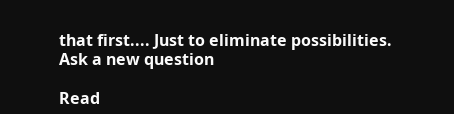that first.... Just to eliminate possibilities.
Ask a new question

Read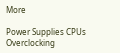More

Power Supplies CPUs Overclocking